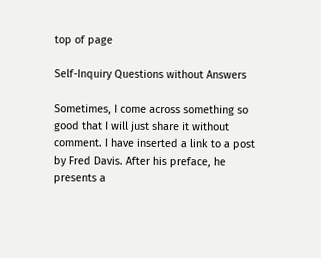top of page

Self-Inquiry Questions without Answers

Sometimes, I come across something so good that I will just share it without comment. I have inserted a link to a post by Fred Davis. After his preface, he presents a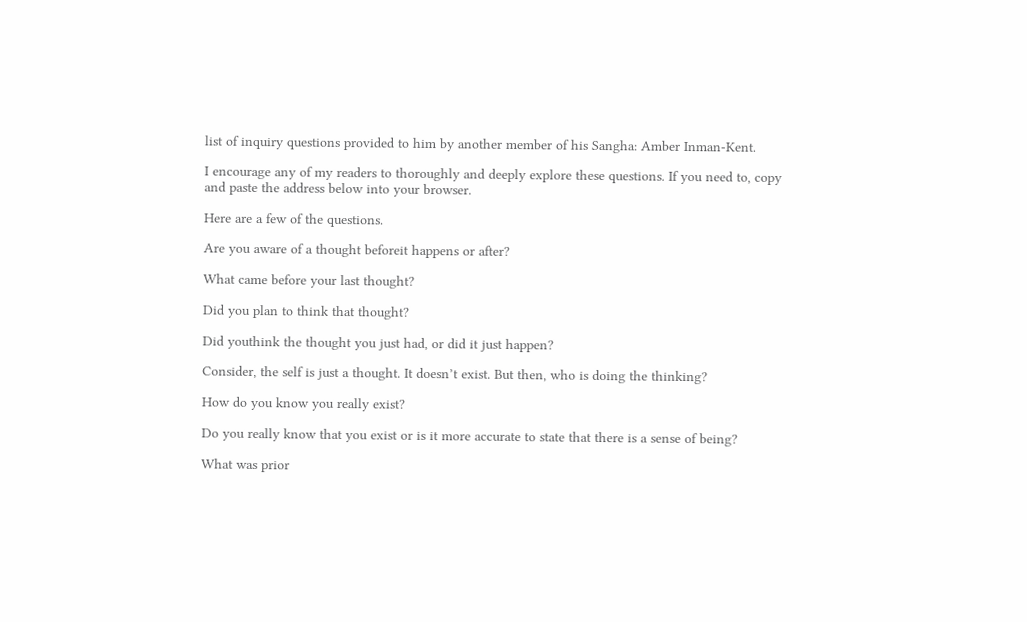list of inquiry questions provided to him by another member of his Sangha: Amber Inman-Kent.

I encourage any of my readers to thoroughly and deeply explore these questions. If you need to, copy and paste the address below into your browser.

Here are a few of the questions.

Are you aware of a thought beforeit happens or after?

What came before your last thought?

Did you plan to think that thought?

Did youthink the thought you just had, or did it just happen?

Consider, the self is just a thought. It doesn’t exist. But then, who is doing the thinking?

How do you know you really exist?

Do you really know that you exist or is it more accurate to state that there is a sense of being?

What was prior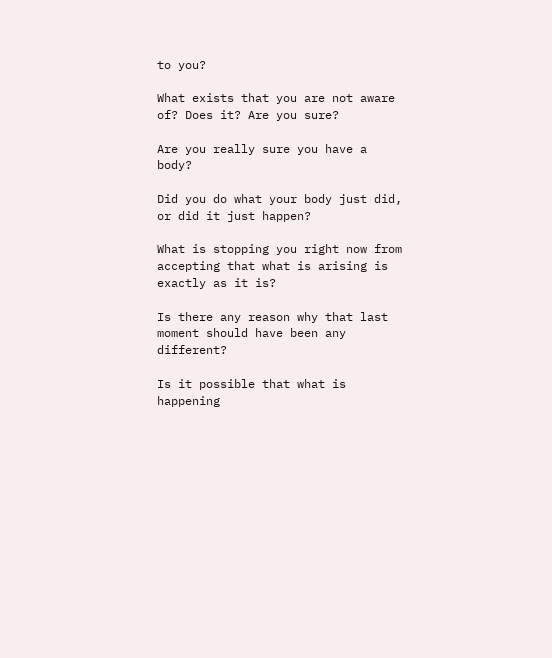to you?

What exists that you are not aware of? Does it? Are you sure?

Are you really sure you have a body?

Did you do what your body just did, or did it just happen?

What is stopping you right now from accepting that what is arising is exactly as it is?

Is there any reason why that last moment should have been any different?

Is it possible that what is happening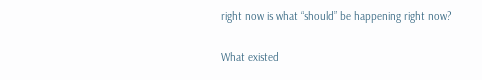right now is what “should” be happening right now?

What existed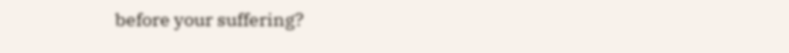before your suffering?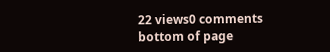22 views0 comments
bottom of page